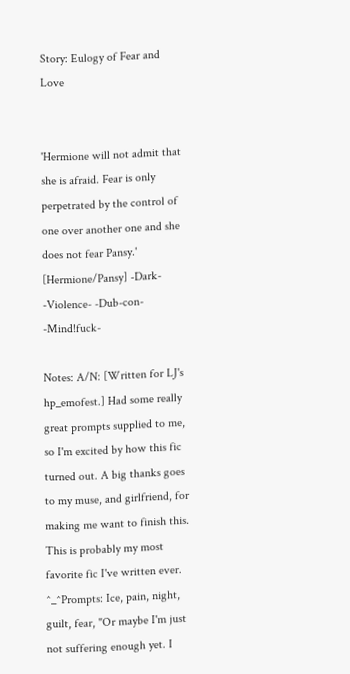Story: Eulogy of Fear and Love


'Hermione will not admit that she is afraid. Fear is only perpetrated by the control of one over another one and she does not fear Pansy.' [Hermione/Pansy] -Dark- -Violence- -Dub-con- -Mind!fuck-

Notes: A/N: [Written for LJ's hp_emofest.] Had some really great prompts supplied to me, so I'm excited by how this fic turned out. A big thanks goes to my muse, and girlfriend, for making me want to finish this. This is probably my most favorite fic I've written ever. ^_^Prompts: Ice, pain, night, guilt, fear, "Or maybe I'm just not suffering enough yet. I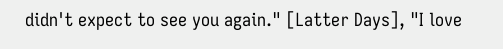didn't expect to see you again." [Latter Days], "I love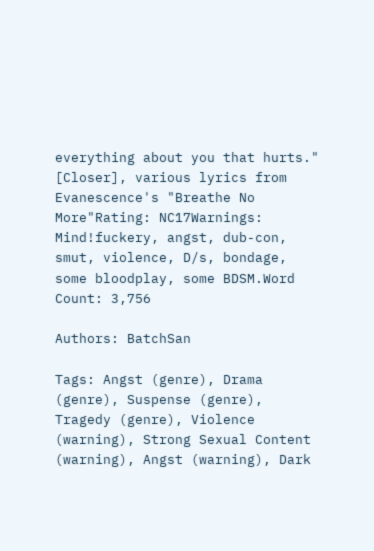everything about you that hurts." [Closer], various lyrics from Evanescence's "Breathe No More"Rating: NC17Warnings: Mind!fuckery, angst, dub-con, smut, violence, D/s, bondage, some bloodplay, some BDSM.Word Count: 3,756

Authors: BatchSan

Tags: Angst (genre), Drama (genre), Suspense (genre), Tragedy (genre), Violence (warning), Strong Sexual Content (warning), Angst (warning), Dark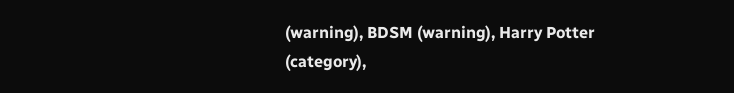(warning), BDSM (warning), Harry Potter (category),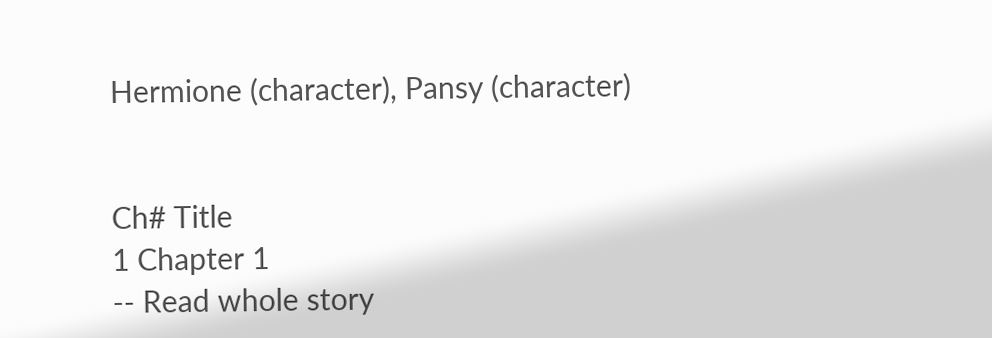Hermione (character), Pansy (character)


Ch# Title
1 Chapter 1
-- Read whole story